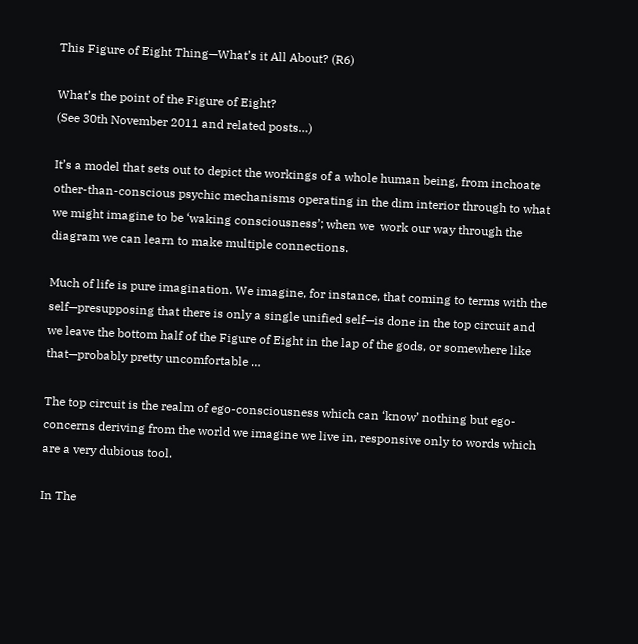This Figure of Eight Thing—What’s it All About? (R6)

What’s the point of the Figure of Eight?
(See 30th November 2011 and related posts…)

It’s a model that sets out to depict the workings of a whole human being, from inchoate other-than-conscious psychic mechanisms operating in the dim interior through to what we might imagine to be ‘waking consciousness’; when we  work our way through the diagram we can learn to make multiple connections.

Much of life is pure imagination. We imagine, for instance, that coming to terms with the self—presupposing that there is only a single unified self—is done in the top circuit and we leave the bottom half of the Figure of Eight in the lap of the gods, or somewhere like that—probably pretty uncomfortable …

The top circuit is the realm of ego-consciousness which can ‘know’ nothing but ego-concerns deriving from the world we imagine we live in, responsive only to words which are a very dubious tool.

In The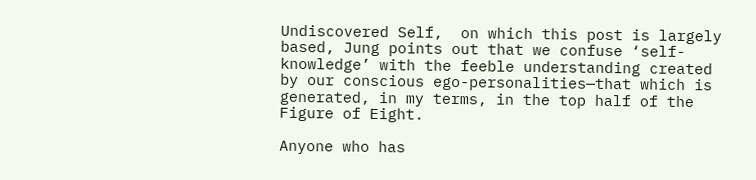Undiscovered Self,  on which this post is largely based, Jung points out that we confuse ‘self-knowledge’ with the feeble understanding created by our conscious ego-personalities—that which is generated, in my terms, in the top half of the Figure of Eight.

Anyone who has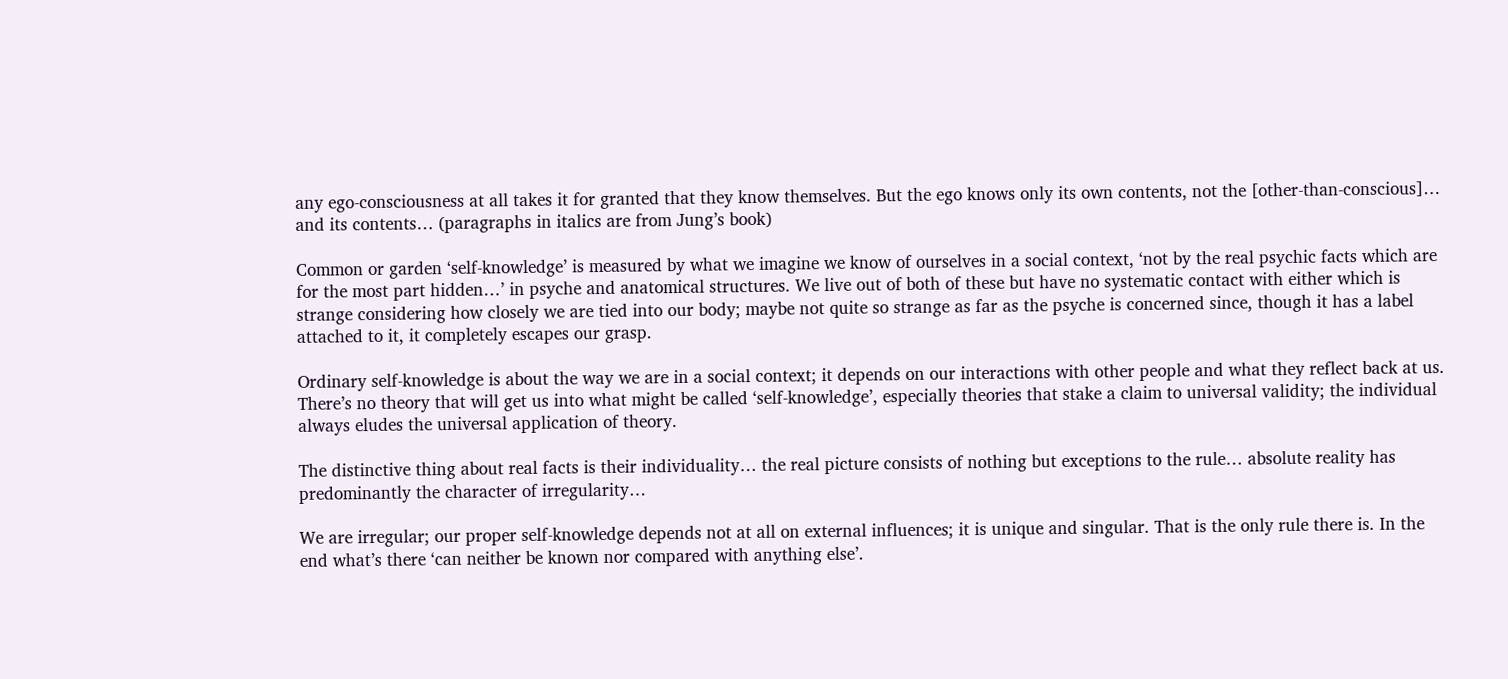any ego-consciousness at all takes it for granted that they know themselves. But the ego knows only its own contents, not the [other-than-conscious]… and its contents… (paragraphs in italics are from Jung’s book)

Common or garden ‘self-knowledge’ is measured by what we imagine we know of ourselves in a social context, ‘not by the real psychic facts which are for the most part hidden…’ in psyche and anatomical structures. We live out of both of these but have no systematic contact with either which is strange considering how closely we are tied into our body; maybe not quite so strange as far as the psyche is concerned since, though it has a label attached to it, it completely escapes our grasp.

Ordinary self-knowledge is about the way we are in a social context; it depends on our interactions with other people and what they reflect back at us. There’s no theory that will get us into what might be called ‘self-knowledge’, especially theories that stake a claim to universal validity; the individual always eludes the universal application of theory.

The distinctive thing about real facts is their individuality… the real picture consists of nothing but exceptions to the rule… absolute reality has predominantly the character of irregularity…

We are irregular; our proper self-knowledge depends not at all on external influences; it is unique and singular. That is the only rule there is. In the end what’s there ‘can neither be known nor compared with anything else’.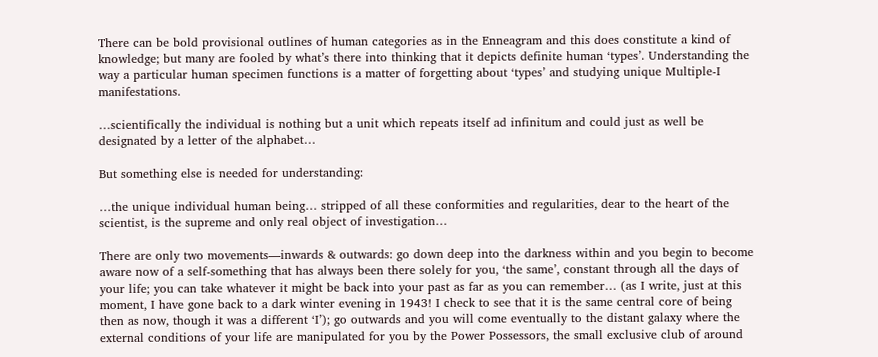There can be bold provisional outlines of human categories as in the Enneagram and this does constitute a kind of knowledge; but many are fooled by what’s there into thinking that it depicts definite human ‘types’. Understanding the way a particular human specimen functions is a matter of forgetting about ‘types’ and studying unique Multiple-I manifestations.

…scientifically the individual is nothing but a unit which repeats itself ad infinitum and could just as well be designated by a letter of the alphabet…

But something else is needed for understanding:

…the unique individual human being… stripped of all these conformities and regularities, dear to the heart of the scientist, is the supreme and only real object of investigation…

There are only two movements—inwards & outwards: go down deep into the darkness within and you begin to become aware now of a self-something that has always been there solely for you, ‘the same’, constant through all the days of your life; you can take whatever it might be back into your past as far as you can remember… (as I write, just at this moment, I have gone back to a dark winter evening in 1943! I check to see that it is the same central core of being then as now, though it was a different ‘I’); go outwards and you will come eventually to the distant galaxy where the external conditions of your life are manipulated for you by the Power Possessors, the small exclusive club of around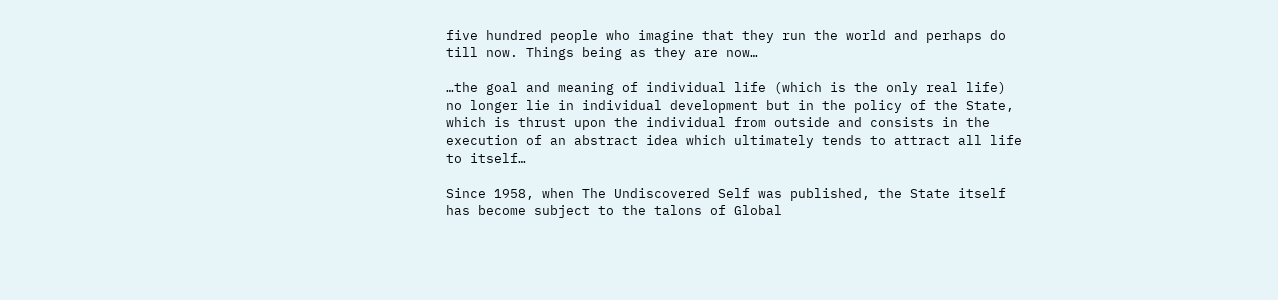five hundred people who imagine that they run the world and perhaps do till now. Things being as they are now…

…the goal and meaning of individual life (which is the only real life) no longer lie in individual development but in the policy of the State, which is thrust upon the individual from outside and consists in the execution of an abstract idea which ultimately tends to attract all life to itself…

Since 1958, when The Undiscovered Self was published, the State itself has become subject to the talons of Global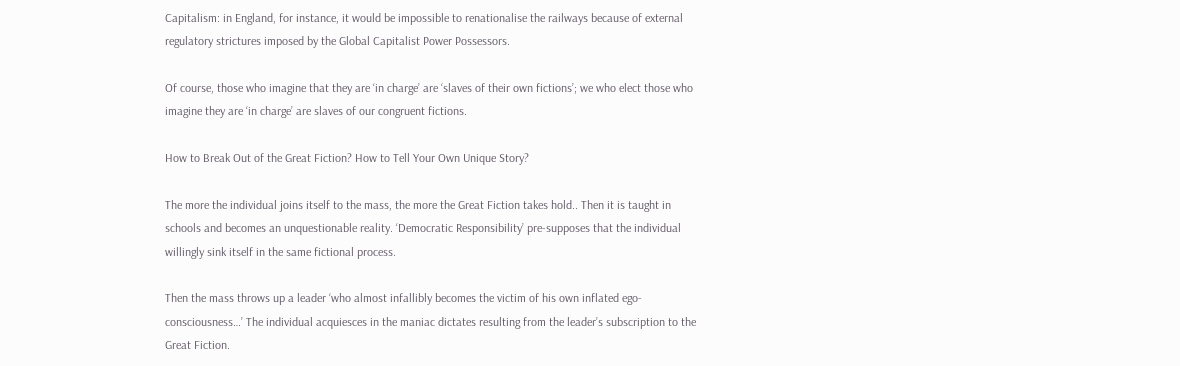Capitalism: in England, for instance, it would be impossible to renationalise the railways because of external regulatory strictures imposed by the Global Capitalist Power Possessors.

Of course, those who imagine that they are ‘in charge’ are ‘slaves of their own fictions’; we who elect those who imagine they are ‘in charge’ are slaves of our congruent fictions.

How to Break Out of the Great Fiction? How to Tell Your Own Unique Story?

The more the individual joins itself to the mass, the more the Great Fiction takes hold.. Then it is taught in schools and becomes an unquestionable reality. ‘Democratic Responsibility’ pre-supposes that the individual willingly sink itself in the same fictional process.

Then the mass throws up a leader ‘who almost infallibly becomes the victim of his own inflated ego-consciousness…’ The individual acquiesces in the maniac dictates resulting from the leader’s subscription to the Great Fiction.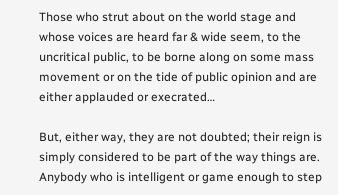Those who strut about on the world stage and whose voices are heard far & wide seem, to the uncritical public, to be borne along on some mass movement or on the tide of public opinion and are either applauded or execrated…

But, either way, they are not doubted; their reign is simply considered to be part of the way things are. Anybody who is intelligent or game enough to step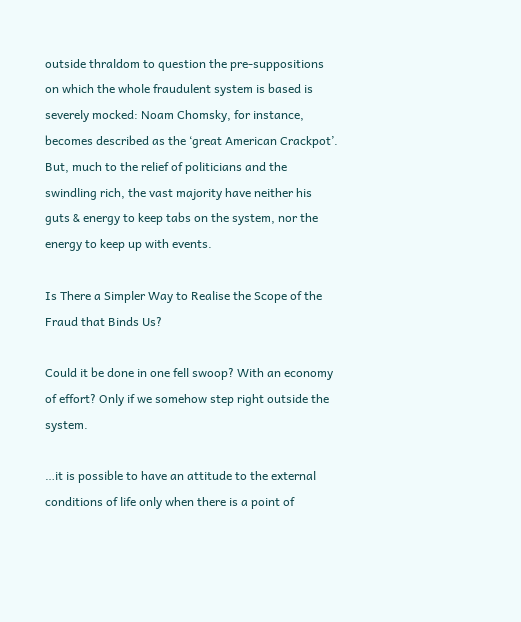outside thraldom to question the pre-suppositions on which the whole fraudulent system is based is severely mocked: Noam Chomsky, for instance, becomes described as the ‘great American Crackpot’. But, much to the relief of politicians and the swindling rich, the vast majority have neither his guts & energy to keep tabs on the system, nor the energy to keep up with events.

Is There a Simpler Way to Realise the Scope of the Fraud that Binds Us?

Could it be done in one fell swoop? With an economy of effort? Only if we somehow step right outside the system.

…it is possible to have an attitude to the external conditions of life only when there is a point of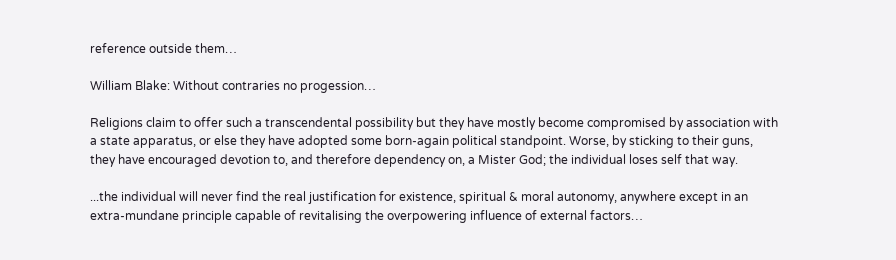reference outside them…

William Blake: Without contraries no progession…

Religions claim to offer such a transcendental possibility but they have mostly become compromised by association with a state apparatus, or else they have adopted some born-again political standpoint. Worse, by sticking to their guns, they have encouraged devotion to, and therefore dependency on, a Mister God; the individual loses self that way.

...the individual will never find the real justification for existence, spiritual & moral autonomy, anywhere except in an extra-mundane principle capable of revitalising the overpowering influence of external factors…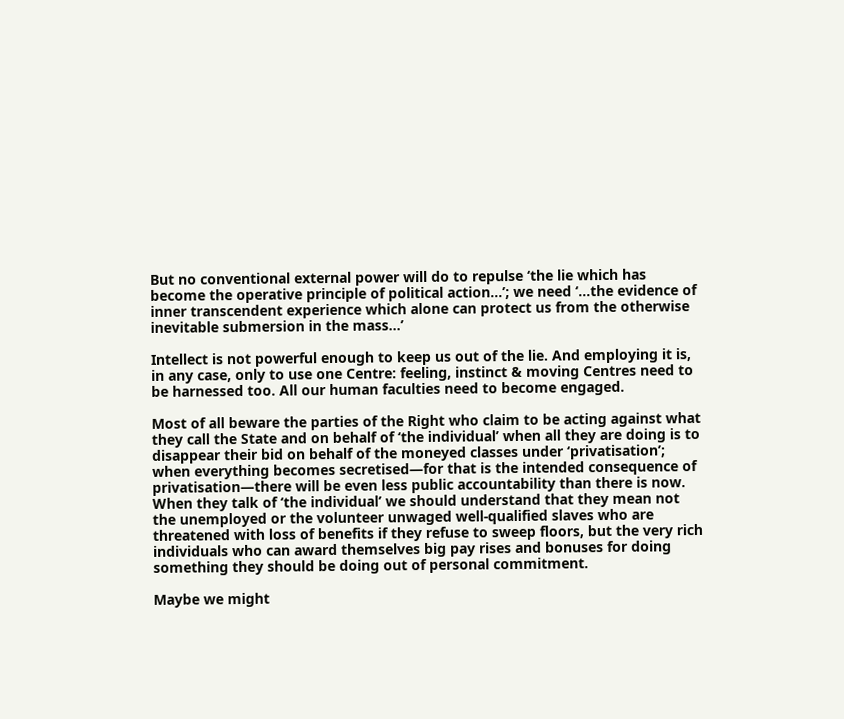But no conventional external power will do to repulse ‘the lie which has become the operative principle of political action…’; we need ‘…the evidence of inner transcendent experience which alone can protect us from the otherwise inevitable submersion in the mass…’

Intellect is not powerful enough to keep us out of the lie. And employing it is, in any case, only to use one Centre: feeling, instinct & moving Centres need to be harnessed too. All our human faculties need to become engaged.

Most of all beware the parties of the Right who claim to be acting against what they call the State and on behalf of ‘the individual’ when all they are doing is to disappear their bid on behalf of the moneyed classes under ‘privatisation’; when everything becomes secretised—for that is the intended consequence of privatisation—there will be even less public accountability than there is now. When they talk of ‘the individual’ we should understand that they mean not the unemployed or the volunteer unwaged well-qualified slaves who are threatened with loss of benefits if they refuse to sweep floors, but the very rich individuals who can award themselves big pay rises and bonuses for doing something they should be doing out of personal commitment.

Maybe we might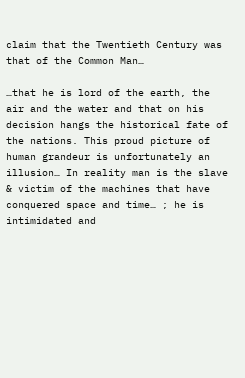claim that the Twentieth Century was that of the Common Man…

…that he is lord of the earth, the air and the water and that on his decision hangs the historical fate of the nations. This proud picture of human grandeur is unfortunately an illusion… In reality man is the slave & victim of the machines that have conquered space and time… ; he is intimidated and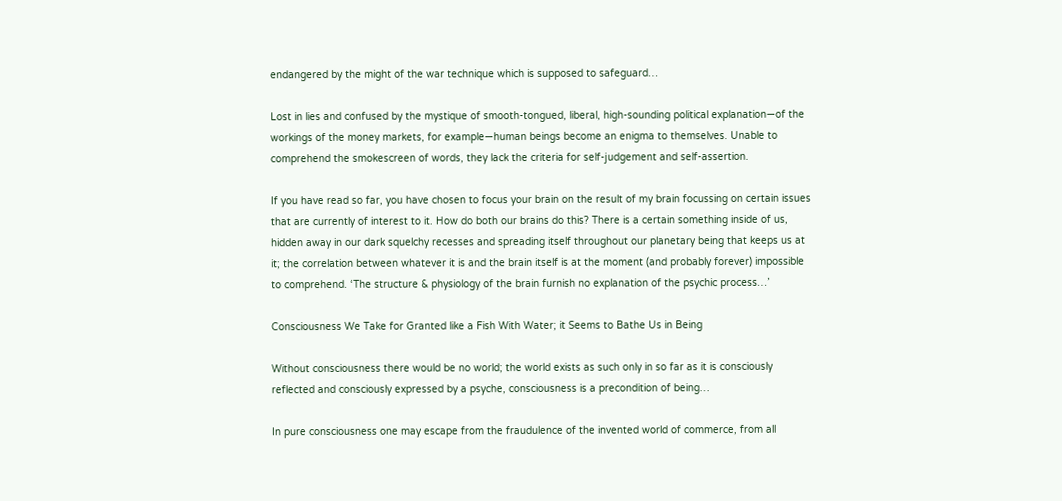endangered by the might of the war technique which is supposed to safeguard…

Lost in lies and confused by the mystique of smooth-tongued, liberal, high-sounding political explanation—of the workings of the money markets, for example—human beings become an enigma to themselves. Unable to comprehend the smokescreen of words, they lack the criteria for self-judgement and self-assertion.

If you have read so far, you have chosen to focus your brain on the result of my brain focussing on certain issues that are currently of interest to it. How do both our brains do this? There is a certain something inside of us, hidden away in our dark squelchy recesses and spreading itself throughout our planetary being that keeps us at it; the correlation between whatever it is and the brain itself is at the moment (and probably forever) impossible to comprehend. ‘The structure & physiology of the brain furnish no explanation of the psychic process…’

Consciousness We Take for Granted like a Fish With Water; it Seems to Bathe Us in Being

Without consciousness there would be no world; the world exists as such only in so far as it is consciously reflected and consciously expressed by a psyche, consciousness is a precondition of being…

In pure consciousness one may escape from the fraudulence of the invented world of commerce, from all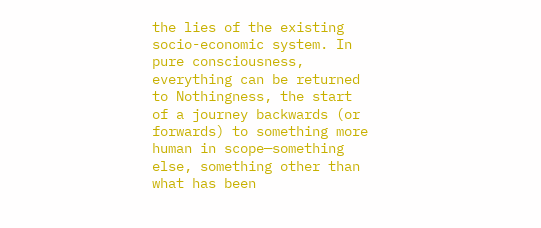the lies of the existing socio-economic system. In pure consciousness, everything can be returned to Nothingness, the start of a journey backwards (or forwards) to something more human in scope—something else, something other than what has been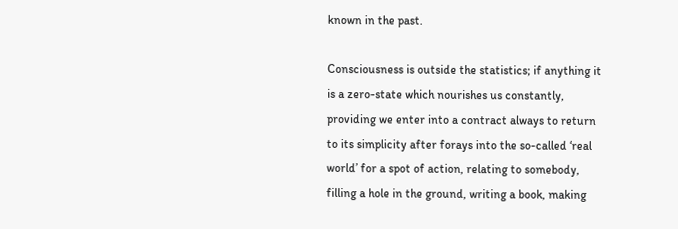known in the past.

Consciousness is outside the statistics; if anything it is a zero-state which nourishes us constantly, providing we enter into a contract always to return to its simplicity after forays into the so-called ‘real world’ for a spot of action, relating to somebody, filling a hole in the ground, writing a book, making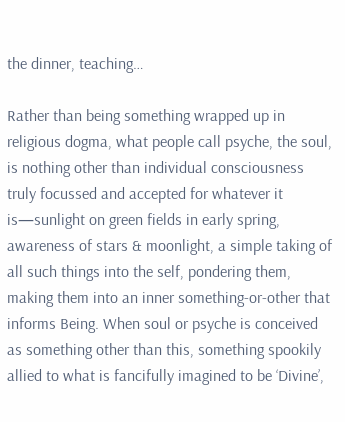the dinner, teaching…

Rather than being something wrapped up in religious dogma, what people call psyche, the soul, is nothing other than individual consciousness truly focussed and accepted for whatever it is—sunlight on green fields in early spring, awareness of stars & moonlight, a simple taking of all such things into the self, pondering them, making them into an inner something-or-other that informs Being. When soul or psyche is conceived as something other than this, something spookily allied to what is fancifully imagined to be ‘Divine’,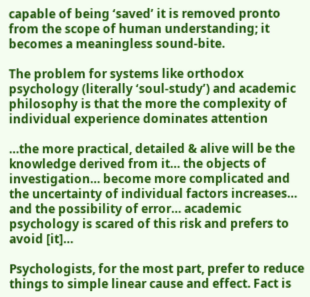capable of being ‘saved’ it is removed pronto from the scope of human understanding; it becomes a meaningless sound-bite.

The problem for systems like orthodox psychology (literally ‘soul-study’) and academic philosophy is that the more the complexity of individual experience dominates attention

…the more practical, detailed & alive will be the knowledge derived from it… the objects of investigation… become more complicated and the uncertainty of individual factors increases… and the possibility of error… academic psychology is scared of this risk and prefers to avoid [it]…

Psychologists, for the most part, prefer to reduce things to simple linear cause and effect. Fact is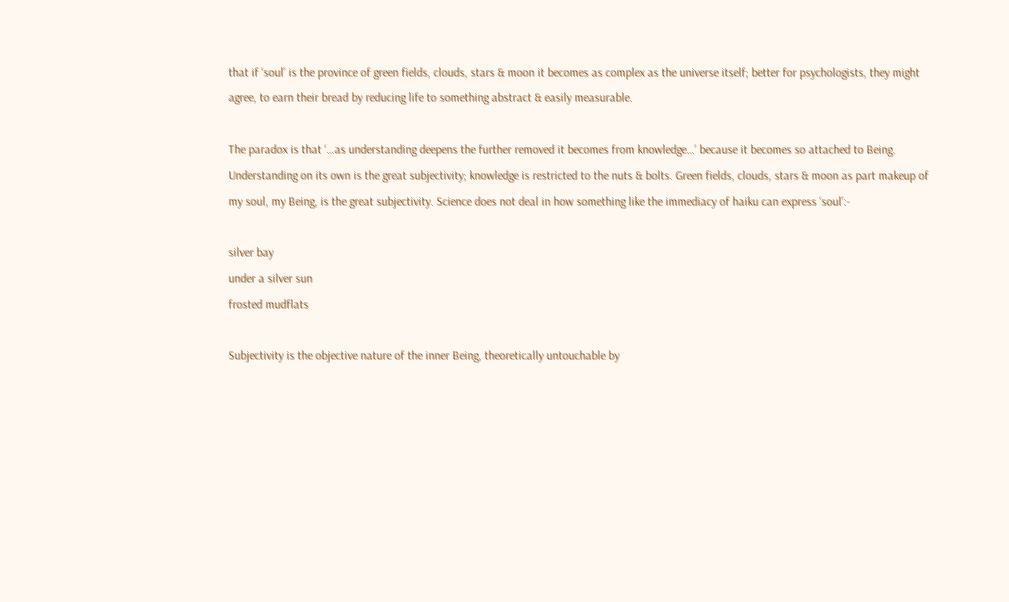that if ‘soul’ is the province of green fields, clouds, stars & moon it becomes as complex as the universe itself; better for psychologists, they might agree, to earn their bread by reducing life to something abstract & easily measurable.

The paradox is that ‘…as understanding deepens the further removed it becomes from knowledge…’ because it becomes so attached to Being. Understanding on its own is the great subjectivity; knowledge is restricted to the nuts & bolts. Green fields, clouds, stars & moon as part makeup of my soul, my Being, is the great subjectivity. Science does not deal in how something like the immediacy of haiku can express ‘soul’:-

silver bay
under a silver sun
frosted mudflats

Subjectivity is the objective nature of the inner Being, theoretically untouchable by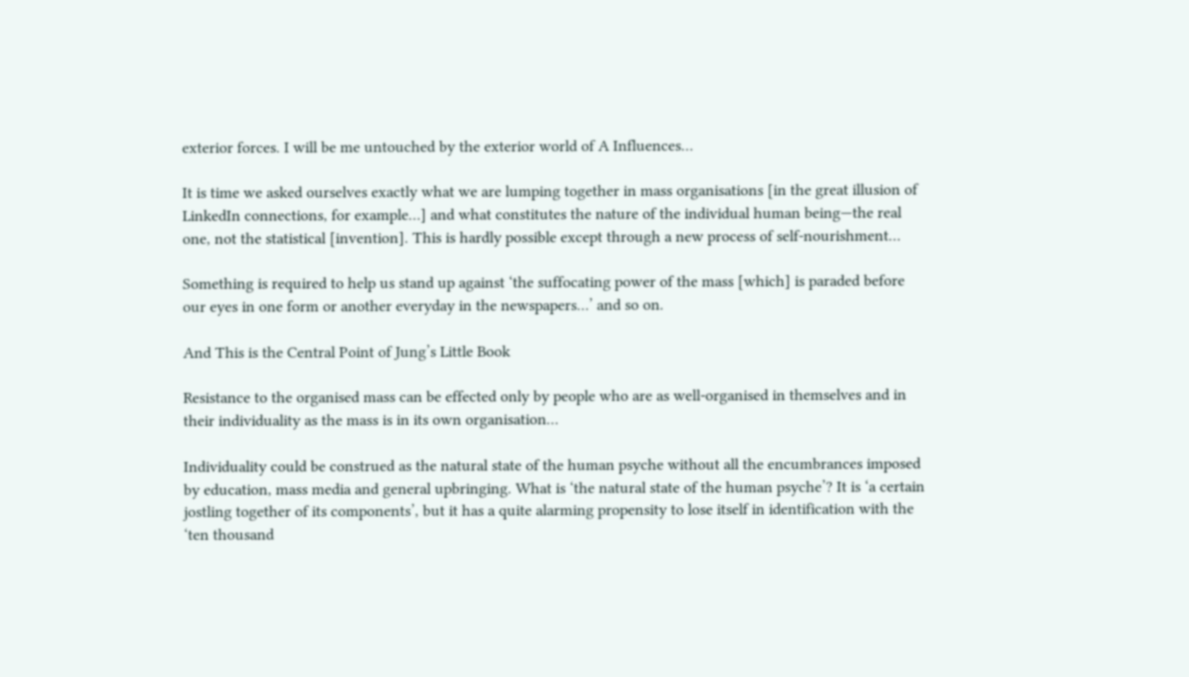exterior forces. I will be me untouched by the exterior world of A Influences…

It is time we asked ourselves exactly what we are lumping together in mass organisations [in the great illusion of LinkedIn connections, for example…] and what constitutes the nature of the individual human being—the real one, not the statistical [invention]. This is hardly possible except through a new process of self-nourishment…

Something is required to help us stand up against ‘the suffocating power of the mass [which] is paraded before our eyes in one form or another everyday in the newspapers…’ and so on.

And This is the Central Point of Jung’s Little Book

Resistance to the organised mass can be effected only by people who are as well-organised in themselves and in their individuality as the mass is in its own organisation…

Individuality could be construed as the natural state of the human psyche without all the encumbrances imposed by education, mass media and general upbringing. What is ‘the natural state of the human psyche’? It is ‘a certain jostling together of its components’, but it has a quite alarming propensity to lose itself in identification with the ‘ten thousand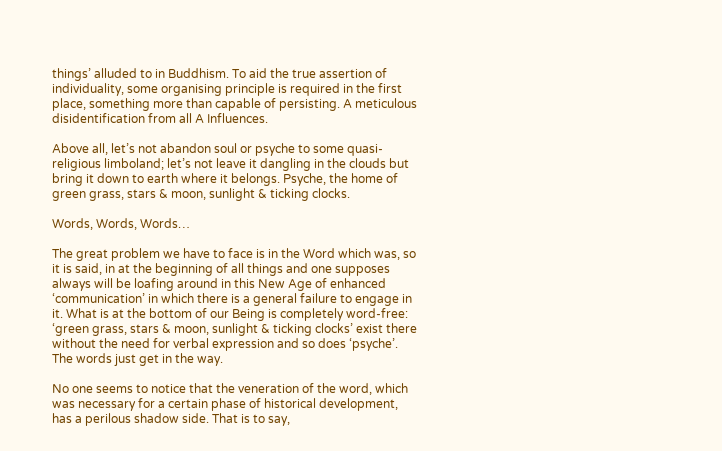things’ alluded to in Buddhism. To aid the true assertion of individuality, some organising principle is required in the first place, something more than capable of persisting. A meticulous disidentification from all A Influences.

Above all, let’s not abandon soul or psyche to some quasi-religious limboland; let’s not leave it dangling in the clouds but bring it down to earth where it belongs. Psyche, the home of green grass, stars & moon, sunlight & ticking clocks.

Words, Words, Words…

The great problem we have to face is in the Word which was, so it is said, in at the beginning of all things and one supposes always will be loafing around in this New Age of enhanced ‘communication’ in which there is a general failure to engage in it. What is at the bottom of our Being is completely word-free: ‘green grass, stars & moon, sunlight & ticking clocks’ exist there without the need for verbal expression and so does ‘psyche’. The words just get in the way.

No one seems to notice that the veneration of the word, which was necessary for a certain phase of historical development, has a perilous shadow side. That is to say,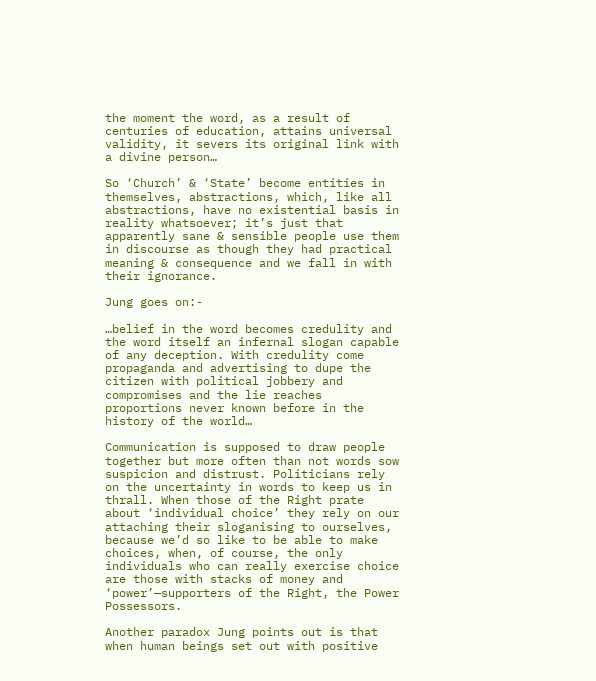the moment the word, as a result of centuries of education, attains universal validity, it severs its original link with a divine person…

So ‘Church’ & ‘State’ become entities in themselves, abstractions, which, like all abstractions, have no existential basis in reality whatsoever; it’s just that apparently sane & sensible people use them in discourse as though they had practical meaning & consequence and we fall in with their ignorance.

Jung goes on:-

…belief in the word becomes credulity and the word itself an infernal slogan capable of any deception. With credulity come propaganda and advertising to dupe the citizen with political jobbery and compromises and the lie reaches proportions never known before in the history of the world…

Communication is supposed to draw people together but more often than not words sow suspicion and distrust. Politicians rely on the uncertainty in words to keep us in thrall. When those of the Right prate about ‘individual choice’ they rely on our attaching their sloganising to ourselves, because we’d so like to be able to make choices, when, of course, the only individuals who can really exercise choice are those with stacks of money and ‘power’—supporters of the Right, the Power Possessors.

Another paradox Jung points out is that when human beings set out with positive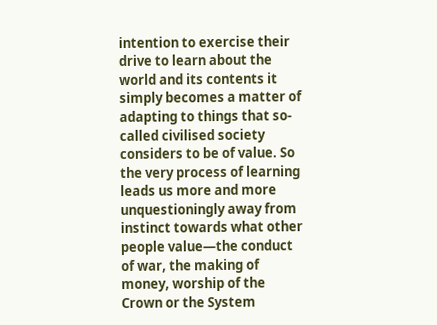intention to exercise their drive to learn about the world and its contents it simply becomes a matter of adapting to things that so-called civilised society considers to be of value. So the very process of learning leads us more and more unquestioningly away from instinct towards what other people value—the conduct of war, the making of money, worship of the Crown or the System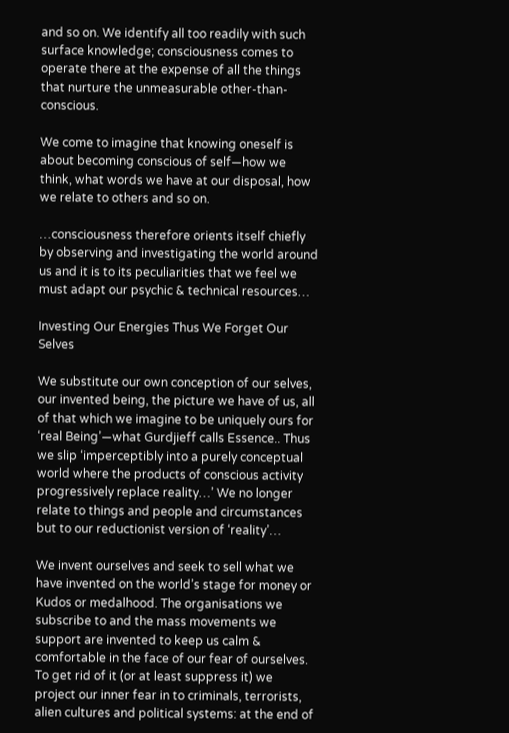and so on. We identify all too readily with such surface knowledge; consciousness comes to operate there at the expense of all the things that nurture the unmeasurable other-than-conscious.

We come to imagine that knowing oneself is about becoming conscious of self—how we think, what words we have at our disposal, how we relate to others and so on.

…consciousness therefore orients itself chiefly by observing and investigating the world around us and it is to its peculiarities that we feel we must adapt our psychic & technical resources…

Investing Our Energies Thus We Forget Our Selves

We substitute our own conception of our selves, our invented being, the picture we have of us, all of that which we imagine to be uniquely ours for ‘real Being’—what Gurdjieff calls Essence.. Thus we slip ‘imperceptibly into a purely conceptual world where the products of conscious activity progressively replace reality…’ We no longer relate to things and people and circumstances but to our reductionist version of ‘reality’…

We invent ourselves and seek to sell what we have invented on the world’s stage for money or Kudos or medalhood. The organisations we subscribe to and the mass movements we support are invented to keep us calm & comfortable in the face of our fear of ourselves. To get rid of it (or at least suppress it) we project our inner fear in to criminals, terrorists, alien cultures and political systems: at the end of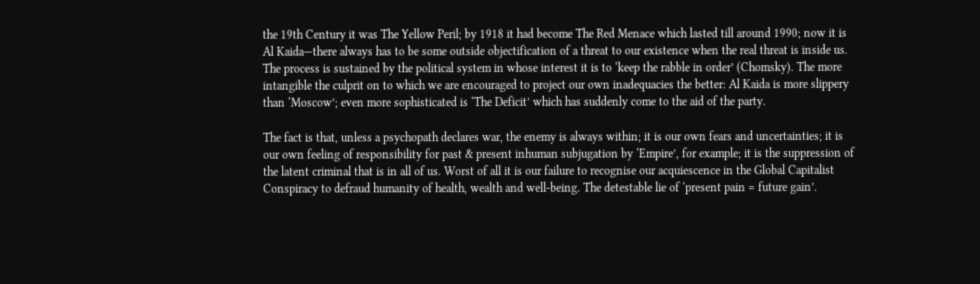the 19th Century it was The Yellow Peril; by 1918 it had become The Red Menace which lasted till around 1990; now it is Al Kaida—there always has to be some outside objectification of a threat to our existence when the real threat is inside us. The process is sustained by the political system in whose interest it is to ‘keep the rabble in order’ (Chomsky). The more intangible the culprit on to which we are encouraged to project our own inadequacies the better: Al Kaida is more slippery than ‘Moscow’; even more sophisticated is ‘The Deficit’ which has suddenly come to the aid of the party.

The fact is that, unless a psychopath declares war, the enemy is always within; it is our own fears and uncertainties; it is our own feeling of responsibility for past & present inhuman subjugation by ‘Empire’, for example; it is the suppression of the latent criminal that is in all of us. Worst of all it is our failure to recognise our acquiescence in the Global Capitalist Conspiracy to defraud humanity of health, wealth and well-being. The detestable lie of ‘present pain = future gain’.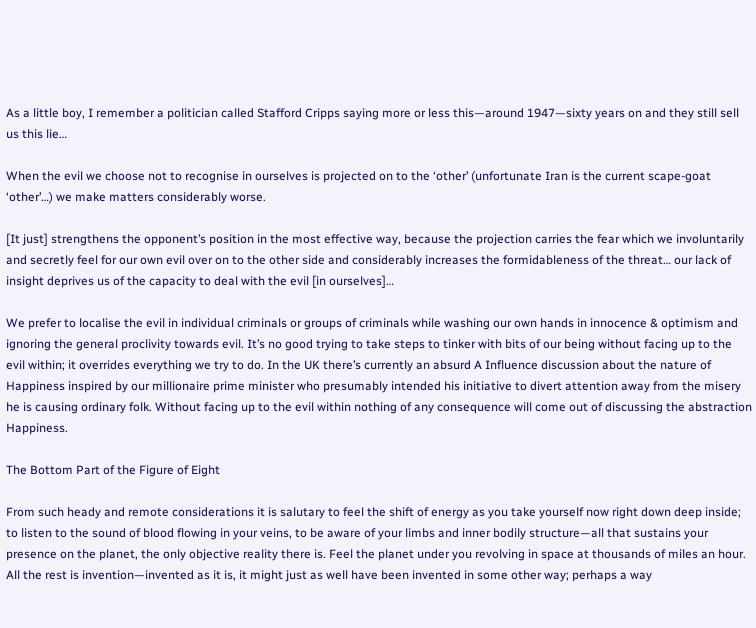As a little boy, I remember a politician called Stafford Cripps saying more or less this—around 1947—sixty years on and they still sell us this lie…

When the evil we choose not to recognise in ourselves is projected on to the ‘other’ (unfortunate Iran is the current scape-goat ‘other’…) we make matters considerably worse.

[It just] strengthens the opponent’s position in the most effective way, because the projection carries the fear which we involuntarily and secretly feel for our own evil over on to the other side and considerably increases the formidableness of the threat… our lack of insight deprives us of the capacity to deal with the evil [in ourselves]…

We prefer to localise the evil in individual criminals or groups of criminals while washing our own hands in innocence & optimism and ignoring the general proclivity towards evil. It’s no good trying to take steps to tinker with bits of our being without facing up to the evil within; it overrides everything we try to do. In the UK there’s currently an absurd A Influence discussion about the nature of Happiness inspired by our millionaire prime minister who presumably intended his initiative to divert attention away from the misery he is causing ordinary folk. Without facing up to the evil within nothing of any consequence will come out of discussing the abstraction Happiness.

The Bottom Part of the Figure of Eight

From such heady and remote considerations it is salutary to feel the shift of energy as you take yourself now right down deep inside; to listen to the sound of blood flowing in your veins, to be aware of your limbs and inner bodily structure—all that sustains your presence on the planet, the only objective reality there is. Feel the planet under you revolving in space at thousands of miles an hour. All the rest is invention—invented as it is, it might just as well have been invented in some other way; perhaps a way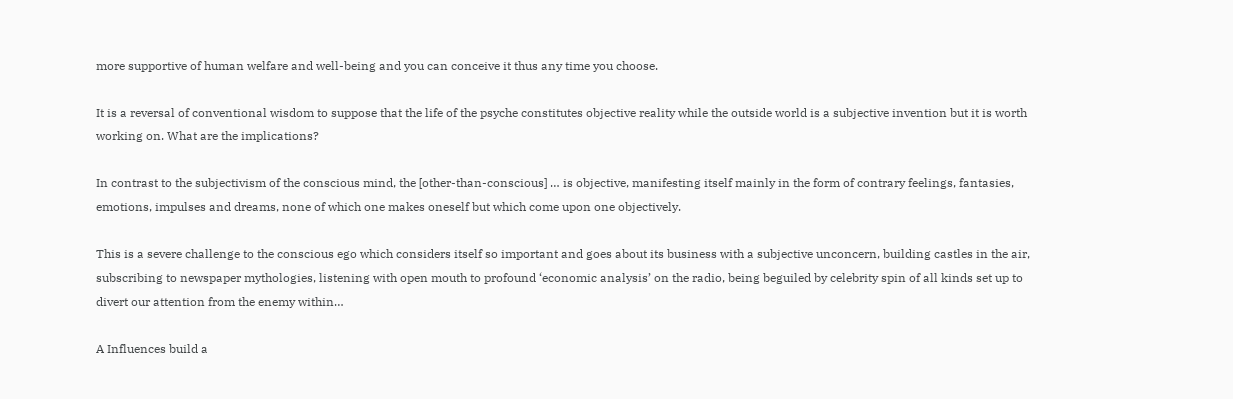more supportive of human welfare and well-being and you can conceive it thus any time you choose.

It is a reversal of conventional wisdom to suppose that the life of the psyche constitutes objective reality while the outside world is a subjective invention but it is worth working on. What are the implications?

In contrast to the subjectivism of the conscious mind, the [other-than-conscious] … is objective, manifesting itself mainly in the form of contrary feelings, fantasies, emotions, impulses and dreams, none of which one makes oneself but which come upon one objectively.

This is a severe challenge to the conscious ego which considers itself so important and goes about its business with a subjective unconcern, building castles in the air, subscribing to newspaper mythologies, listening with open mouth to profound ‘economic analysis’ on the radio, being beguiled by celebrity spin of all kinds set up to divert our attention from the enemy within…

A Influences build a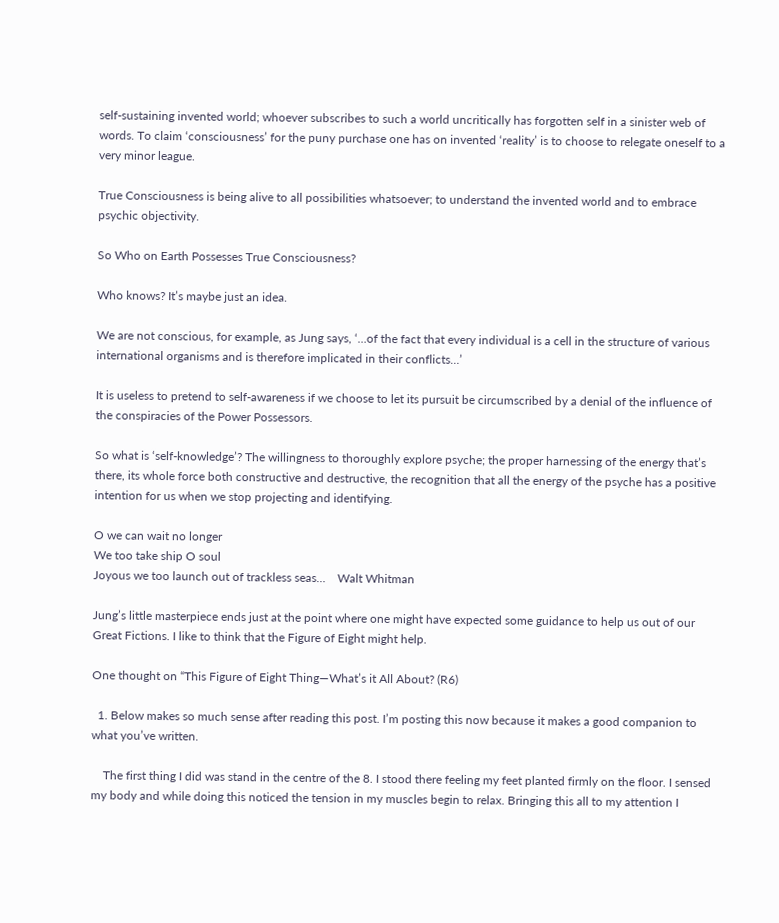self-sustaining invented world; whoever subscribes to such a world uncritically has forgotten self in a sinister web of words. To claim ‘consciousness’ for the puny purchase one has on invented ‘reality’ is to choose to relegate oneself to a very minor league.

True Consciousness is being alive to all possibilities whatsoever; to understand the invented world and to embrace psychic objectivity.

So Who on Earth Possesses True Consciousness?

Who knows? It’s maybe just an idea.

We are not conscious, for example, as Jung says, ‘…of the fact that every individual is a cell in the structure of various international organisms and is therefore implicated in their conflicts…’

It is useless to pretend to self-awareness if we choose to let its pursuit be circumscribed by a denial of the influence of the conspiracies of the Power Possessors.

So what is ‘self-knowledge’? The willingness to thoroughly explore psyche; the proper harnessing of the energy that’s there, its whole force both constructive and destructive, the recognition that all the energy of the psyche has a positive intention for us when we stop projecting and identifying.

O we can wait no longer
We too take ship O soul
Joyous we too launch out of trackless seas…    Walt Whitman

Jung’s little masterpiece ends just at the point where one might have expected some guidance to help us out of our Great Fictions. I like to think that the Figure of Eight might help.

One thought on “This Figure of Eight Thing—What’s it All About? (R6)

  1. Below makes so much sense after reading this post. I’m posting this now because it makes a good companion to what you’ve written.

    The first thing I did was stand in the centre of the 8. I stood there feeling my feet planted firmly on the floor. I sensed my body and while doing this noticed the tension in my muscles begin to relax. Bringing this all to my attention I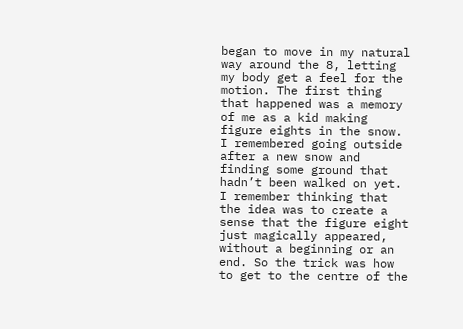began to move in my natural way around the 8, letting my body get a feel for the motion. The first thing that happened was a memory of me as a kid making figure eights in the snow. I remembered going outside after a new snow and finding some ground that hadn’t been walked on yet. I remember thinking that the idea was to create a sense that the figure eight just magically appeared, without a beginning or an end. So the trick was how to get to the centre of the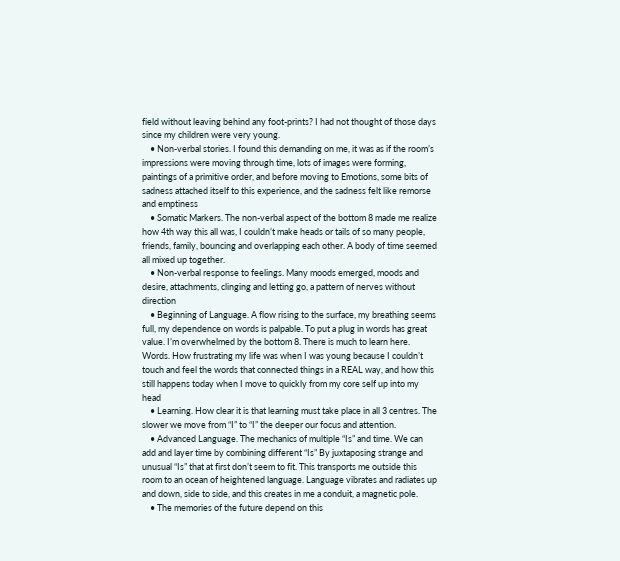field without leaving behind any foot-prints? I had not thought of those days since my children were very young.
    • Non-verbal stories. I found this demanding on me, it was as if the room’s impressions were moving through time, lots of images were forming, paintings of a primitive order, and before moving to Emotions, some bits of sadness attached itself to this experience, and the sadness felt like remorse and emptiness
    • Somatic Markers. The non-verbal aspect of the bottom 8 made me realize how 4th way this all was, I couldn’t make heads or tails of so many people, friends, family, bouncing and overlapping each other. A body of time seemed all mixed up together.
    • Non-verbal response to feelings. Many moods emerged, moods and desire, attachments, clinging and letting go, a pattern of nerves without direction
    • Beginning of Language. A flow rising to the surface, my breathing seems full, my dependence on words is palpable. To put a plug in words has great value. I’m overwhelmed by the bottom 8. There is much to learn here. Words. How frustrating my life was when I was young because I couldn’t touch and feel the words that connected things in a REAL way, and how this still happens today when I move to quickly from my core self up into my head
    • Learning. How clear it is that learning must take place in all 3 centres. The slower we move from “I” to “I” the deeper our focus and attention.
    • Advanced Language. The mechanics of multiple “Is” and time. We can add and layer time by combining different “Is” By juxtaposing strange and unusual “Is” that at first don’t seem to fit. This transports me outside this room to an ocean of heightened language. Language vibrates and radiates up and down, side to side, and this creates in me a conduit, a magnetic pole.
    • The memories of the future depend on this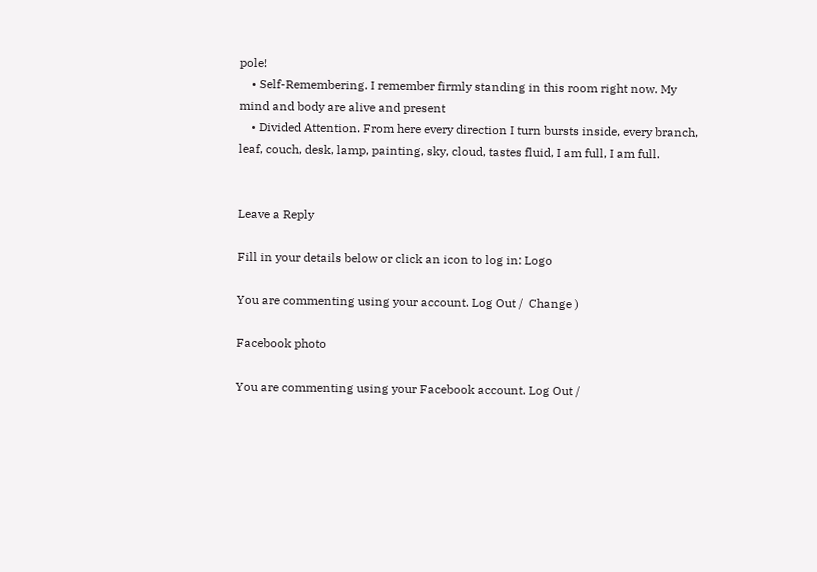pole!
    • Self-Remembering. I remember firmly standing in this room right now. My mind and body are alive and present
    • Divided Attention. From here every direction I turn bursts inside, every branch, leaf, couch, desk, lamp, painting, sky, cloud, tastes fluid, I am full, I am full.


Leave a Reply

Fill in your details below or click an icon to log in: Logo

You are commenting using your account. Log Out /  Change )

Facebook photo

You are commenting using your Facebook account. Log Out /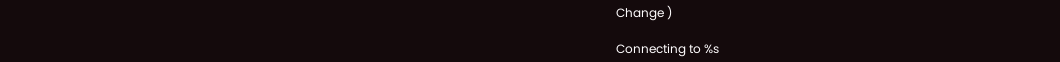Change )

Connecting to %s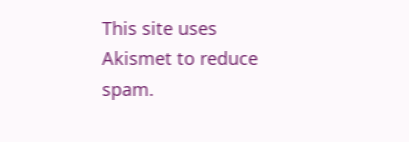This site uses Akismet to reduce spam.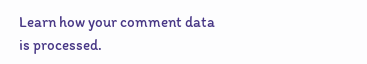Learn how your comment data is processed.